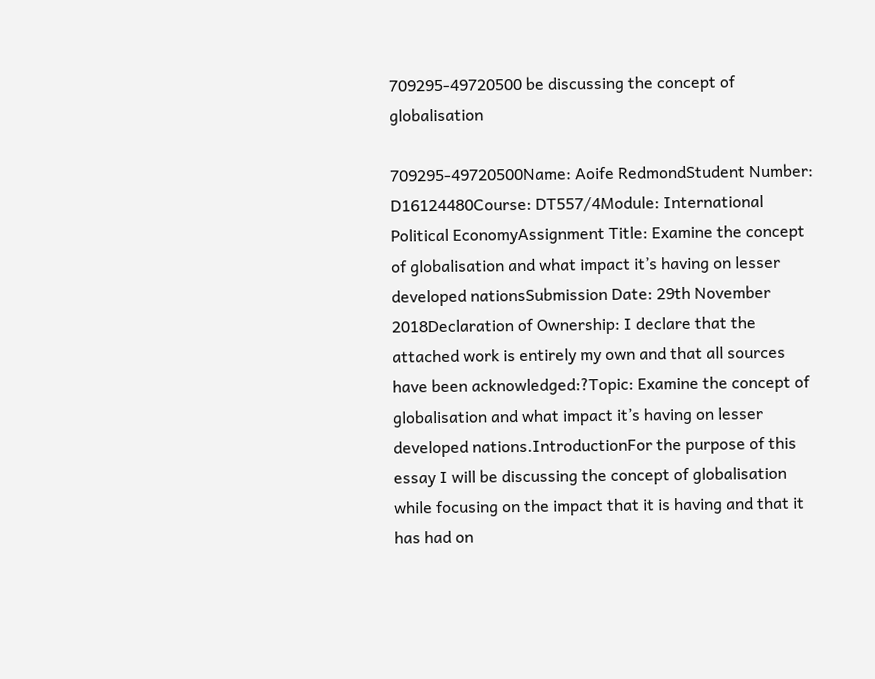709295-49720500 be discussing the concept of globalisation

709295-49720500Name: Aoife RedmondStudent Number: D16124480Course: DT557/4Module: International Political EconomyAssignment Title: Examine the concept of globalisation and what impact it’s having on lesser developed nationsSubmission Date: 29th November 2018Declaration of Ownership: I declare that the attached work is entirely my own and that all sources have been acknowledged:?Topic: Examine the concept of globalisation and what impact it’s having on lesser developed nations.IntroductionFor the purpose of this essay I will be discussing the concept of globalisation while focusing on the impact that it is having and that it has had on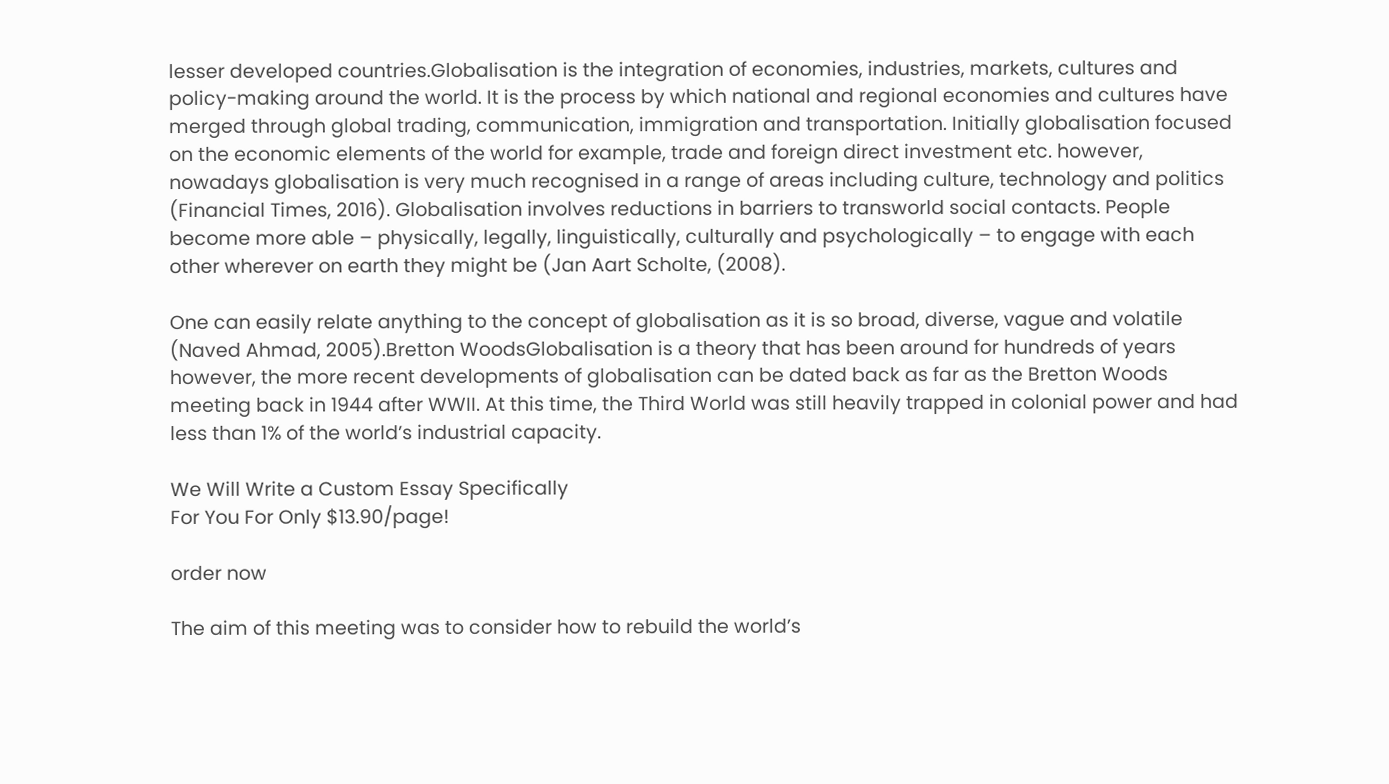lesser developed countries.Globalisation is the integration of economies, industries, markets, cultures and policy-making around the world. It is the process by which national and regional economies and cultures have merged through global trading, communication, immigration and transportation. Initially globalisation focused on the economic elements of the world for example, trade and foreign direct investment etc. however, nowadays globalisation is very much recognised in a range of areas including culture, technology and politics (Financial Times, 2016). Globalisation involves reductions in barriers to transworld social contacts. People become more able – physically, legally, linguistically, culturally and psychologically – to engage with each other wherever on earth they might be (Jan Aart Scholte, (2008).

One can easily relate anything to the concept of globalisation as it is so broad, diverse, vague and volatile (Naved Ahmad, 2005).Bretton WoodsGlobalisation is a theory that has been around for hundreds of years however, the more recent developments of globalisation can be dated back as far as the Bretton Woods meeting back in 1944 after WWII. At this time, the Third World was still heavily trapped in colonial power and had less than 1% of the world’s industrial capacity.

We Will Write a Custom Essay Specifically
For You For Only $13.90/page!

order now

The aim of this meeting was to consider how to rebuild the world’s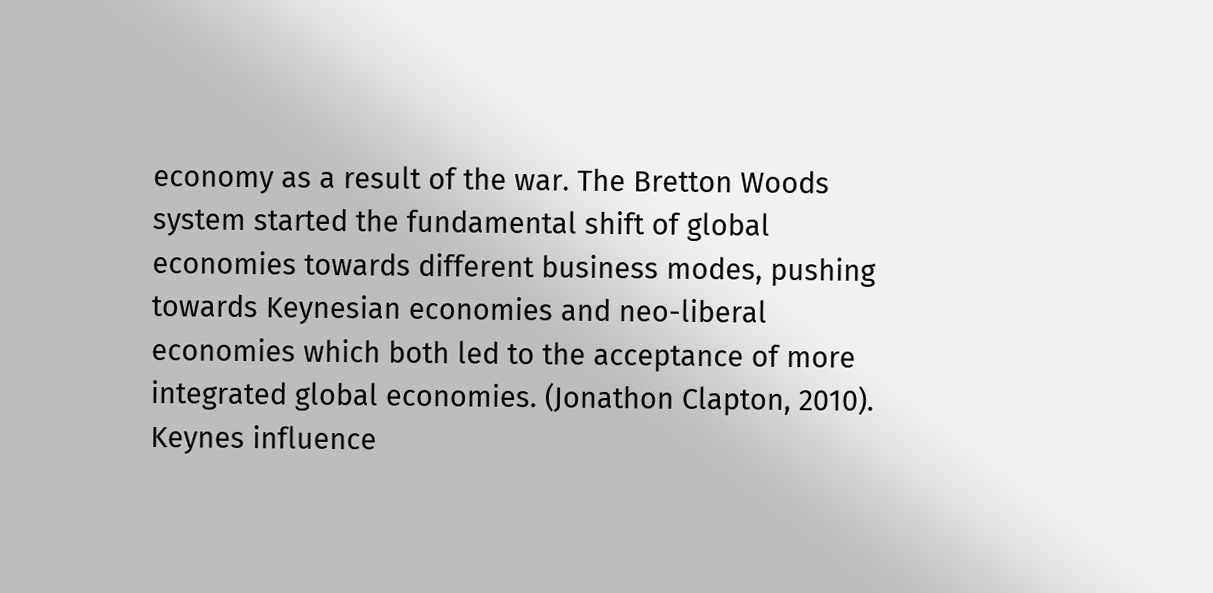economy as a result of the war. The Bretton Woods system started the fundamental shift of global economies towards different business modes, pushing towards Keynesian economies and neo-liberal economies which both led to the acceptance of more integrated global economies. (Jonathon Clapton, 2010). Keynes influence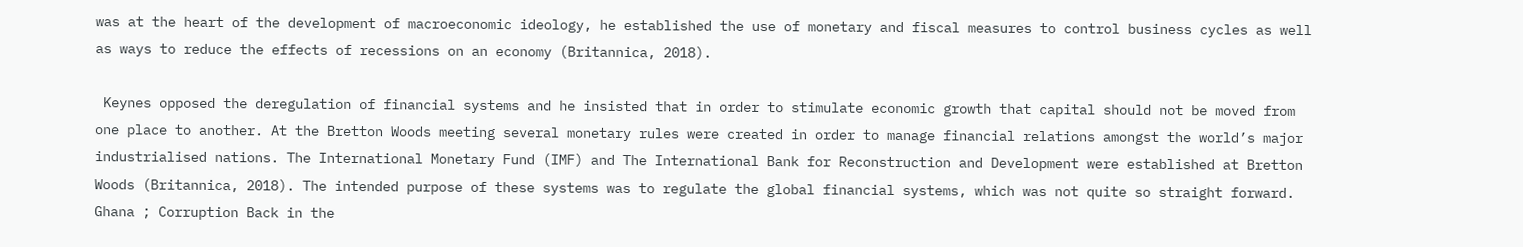was at the heart of the development of macroeconomic ideology, he established the use of monetary and fiscal measures to control business cycles as well as ways to reduce the effects of recessions on an economy (Britannica, 2018).

 Keynes opposed the deregulation of financial systems and he insisted that in order to stimulate economic growth that capital should not be moved from one place to another. At the Bretton Woods meeting several monetary rules were created in order to manage financial relations amongst the world’s major industrialised nations. The International Monetary Fund (IMF) and The International Bank for Reconstruction and Development were established at Bretton Woods (Britannica, 2018). The intended purpose of these systems was to regulate the global financial systems, which was not quite so straight forward. Ghana ; Corruption Back in the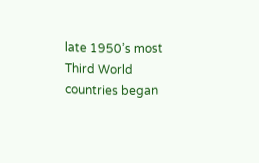late 1950’s most Third World countries began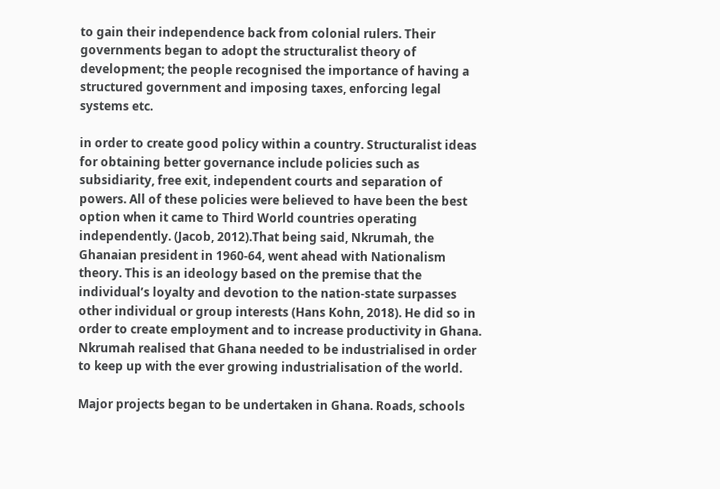to gain their independence back from colonial rulers. Their governments began to adopt the structuralist theory of development; the people recognised the importance of having a structured government and imposing taxes, enforcing legal systems etc.

in order to create good policy within a country. Structuralist ideas for obtaining better governance include policies such as subsidiarity, free exit, independent courts and separation of powers. All of these policies were believed to have been the best option when it came to Third World countries operating independently. (Jacob, 2012).That being said, Nkrumah, the Ghanaian president in 1960-64, went ahead with Nationalism theory. This is an ideology based on the premise that the individual’s loyalty and devotion to the nation-state surpasses other individual or group interests (Hans Kohn, 2018). He did so in order to create employment and to increase productivity in Ghana. Nkrumah realised that Ghana needed to be industrialised in order to keep up with the ever growing industrialisation of the world.

Major projects began to be undertaken in Ghana. Roads, schools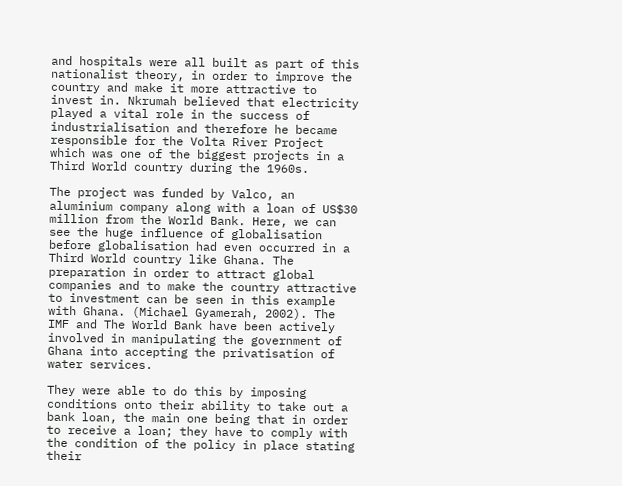and hospitals were all built as part of this nationalist theory, in order to improve the country and make it more attractive to invest in. Nkrumah believed that electricity played a vital role in the success of industrialisation and therefore he became responsible for the Volta River Project which was one of the biggest projects in a Third World country during the 1960s.

The project was funded by Valco, an aluminium company along with a loan of US$30 million from the World Bank. Here, we can see the huge influence of globalisation before globalisation had even occurred in a Third World country like Ghana. The preparation in order to attract global companies and to make the country attractive to investment can be seen in this example with Ghana. (Michael Gyamerah, 2002). The IMF and The World Bank have been actively involved in manipulating the government of Ghana into accepting the privatisation of water services.

They were able to do this by imposing conditions onto their ability to take out a bank loan, the main one being that in order to receive a loan; they have to comply with the condition of the policy in place stating their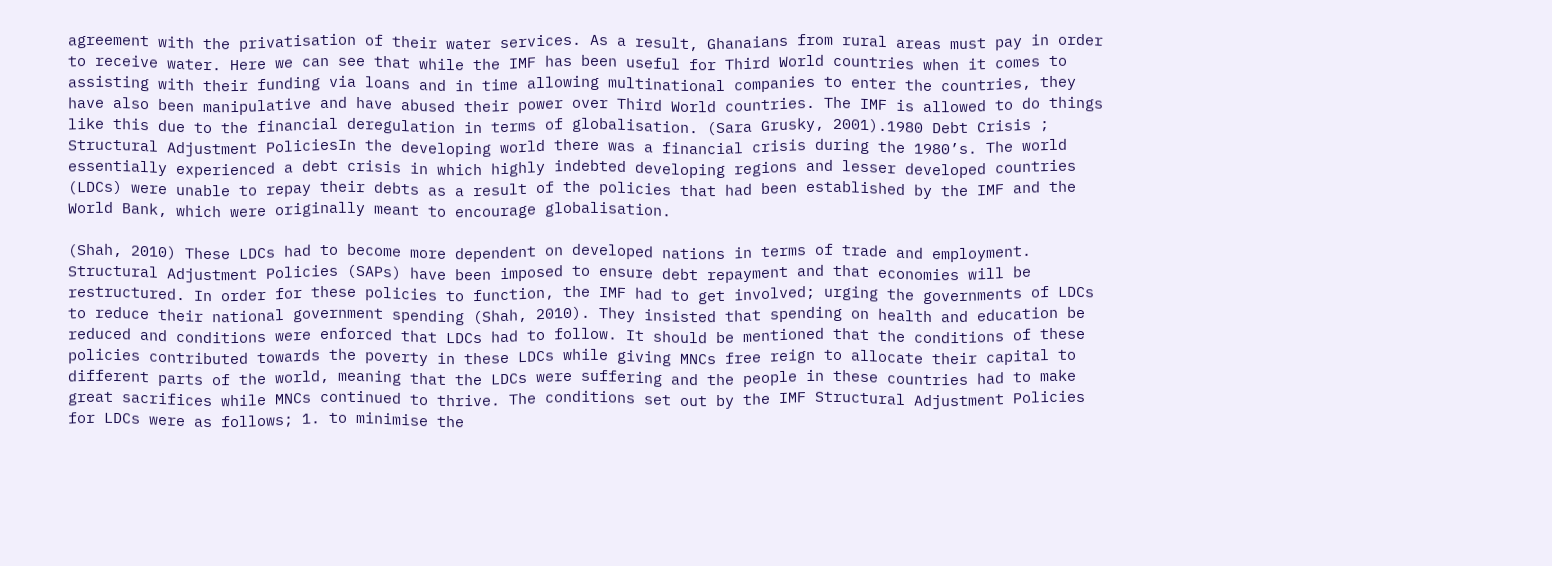agreement with the privatisation of their water services. As a result, Ghanaians from rural areas must pay in order to receive water. Here we can see that while the IMF has been useful for Third World countries when it comes to assisting with their funding via loans and in time allowing multinational companies to enter the countries, they have also been manipulative and have abused their power over Third World countries. The IMF is allowed to do things like this due to the financial deregulation in terms of globalisation. (Sara Grusky, 2001).1980 Debt Crisis ; Structural Adjustment PoliciesIn the developing world there was a financial crisis during the 1980’s. The world essentially experienced a debt crisis in which highly indebted developing regions and lesser developed countries (LDCs) were unable to repay their debts as a result of the policies that had been established by the IMF and the World Bank, which were originally meant to encourage globalisation.

(Shah, 2010) These LDCs had to become more dependent on developed nations in terms of trade and employment. Structural Adjustment Policies (SAPs) have been imposed to ensure debt repayment and that economies will be restructured. In order for these policies to function, the IMF had to get involved; urging the governments of LDCs to reduce their national government spending (Shah, 2010). They insisted that spending on health and education be reduced and conditions were enforced that LDCs had to follow. It should be mentioned that the conditions of these policies contributed towards the poverty in these LDCs while giving MNCs free reign to allocate their capital to different parts of the world, meaning that the LDCs were suffering and the people in these countries had to make great sacrifices while MNCs continued to thrive. The conditions set out by the IMF Structural Adjustment Policies for LDCs were as follows; 1. to minimise the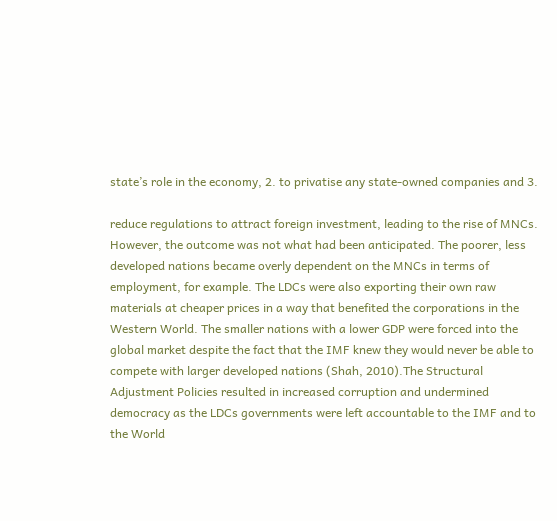state’s role in the economy, 2. to privatise any state-owned companies and 3.

reduce regulations to attract foreign investment, leading to the rise of MNCs. However, the outcome was not what had been anticipated. The poorer, less developed nations became overly dependent on the MNCs in terms of employment, for example. The LDCs were also exporting their own raw materials at cheaper prices in a way that benefited the corporations in the Western World. The smaller nations with a lower GDP were forced into the global market despite the fact that the IMF knew they would never be able to compete with larger developed nations (Shah, 2010).The Structural Adjustment Policies resulted in increased corruption and undermined democracy as the LDCs governments were left accountable to the IMF and to the World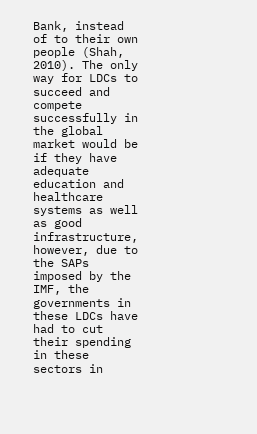Bank, instead of to their own people (Shah, 2010). The only way for LDCs to succeed and compete successfully in the global market would be if they have adequate education and healthcare systems as well as good infrastructure, however, due to the SAPs imposed by the IMF, the governments in these LDCs have had to cut their spending in these sectors in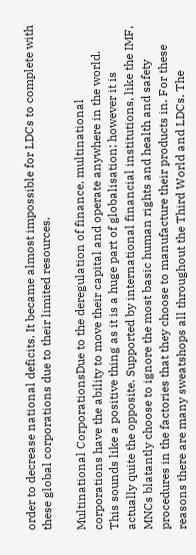order to decrease national deficits. It became almost impossible for LDCs to complete with these global corporations due to their limited resources.

Multinational CorporationsDue to the deregulation of finance, multinational corporations have the ability to move their capital and operate anywhere in the world. This sounds like a positive thing as it is a huge part of globalisation; however it is actually quite the opposite. Supported by international financial institutions, like the IMF, MNCs blatantly choose to ignore the most basic human rights and health and safety procedures in the factories that they choose to manufacture their products in. For these reasons there are many sweatshops all throughout the Third World and LDCs. The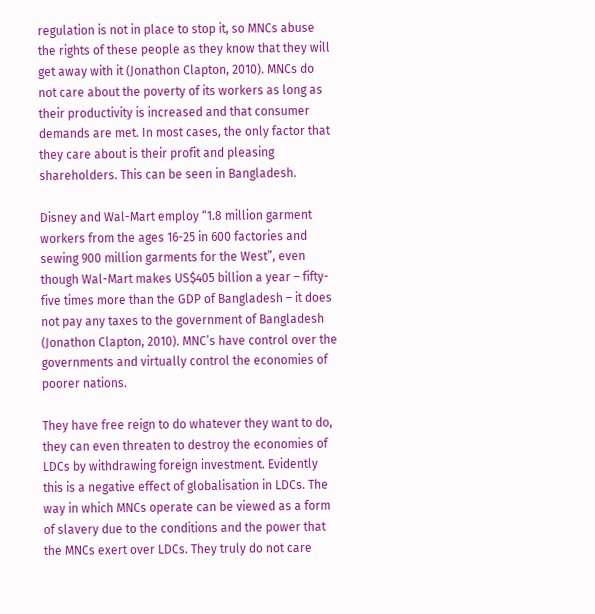regulation is not in place to stop it, so MNCs abuse the rights of these people as they know that they will get away with it (Jonathon Clapton, 2010). MNCs do not care about the poverty of its workers as long as their productivity is increased and that consumer demands are met. In most cases, the only factor that they care about is their profit and pleasing shareholders. This can be seen in Bangladesh.

Disney and Wal-Mart employ “1.8 million garment workers from the ages 16-25 in 600 factories and sewing 900 million garments for the West”, even though Wal-Mart makes US$405 billion a year – fifty-five times more than the GDP of Bangladesh – it does not pay any taxes to the government of Bangladesh (Jonathon Clapton, 2010). MNC’s have control over the governments and virtually control the economies of poorer nations.

They have free reign to do whatever they want to do, they can even threaten to destroy the economies of LDCs by withdrawing foreign investment. Evidently this is a negative effect of globalisation in LDCs. The way in which MNCs operate can be viewed as a form of slavery due to the conditions and the power that the MNCs exert over LDCs. They truly do not care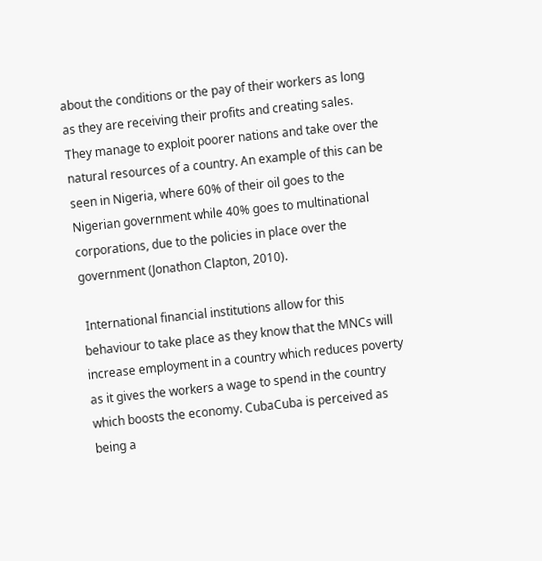about the conditions or the pay of their workers as long as they are receiving their profits and creating sales. They manage to exploit poorer nations and take over the natural resources of a country. An example of this can be seen in Nigeria, where 60% of their oil goes to the Nigerian government while 40% goes to multinational corporations, due to the policies in place over the government (Jonathon Clapton, 2010).

 International financial institutions allow for this behaviour to take place as they know that the MNCs will increase employment in a country which reduces poverty as it gives the workers a wage to spend in the country which boosts the economy. CubaCuba is perceived as being a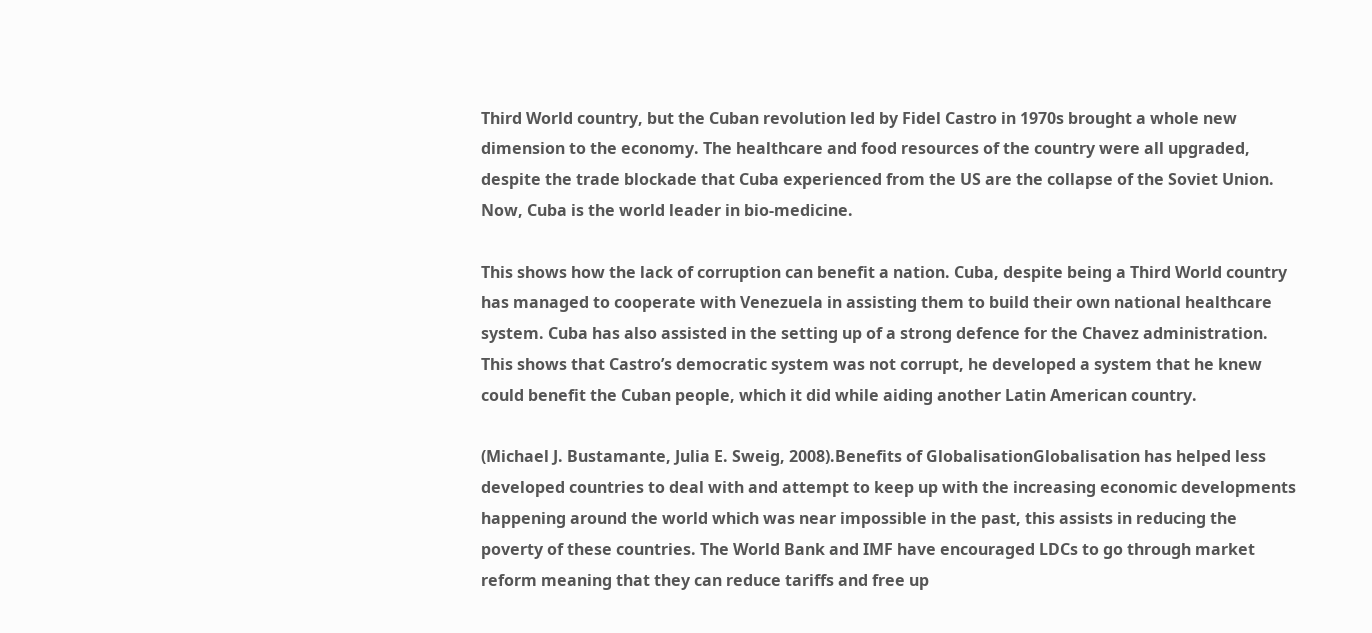Third World country, but the Cuban revolution led by Fidel Castro in 1970s brought a whole new dimension to the economy. The healthcare and food resources of the country were all upgraded, despite the trade blockade that Cuba experienced from the US are the collapse of the Soviet Union. Now, Cuba is the world leader in bio-medicine.

This shows how the lack of corruption can benefit a nation. Cuba, despite being a Third World country has managed to cooperate with Venezuela in assisting them to build their own national healthcare system. Cuba has also assisted in the setting up of a strong defence for the Chavez administration. This shows that Castro’s democratic system was not corrupt, he developed a system that he knew could benefit the Cuban people, which it did while aiding another Latin American country.

(Michael J. Bustamante, Julia E. Sweig, 2008).Benefits of GlobalisationGlobalisation has helped less developed countries to deal with and attempt to keep up with the increasing economic developments happening around the world which was near impossible in the past, this assists in reducing the poverty of these countries. The World Bank and IMF have encouraged LDCs to go through market reform meaning that they can reduce tariffs and free up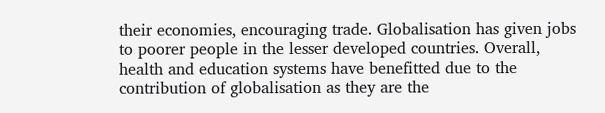their economies, encouraging trade. Globalisation has given jobs to poorer people in the lesser developed countries. Overall, health and education systems have benefitted due to the contribution of globalisation as they are the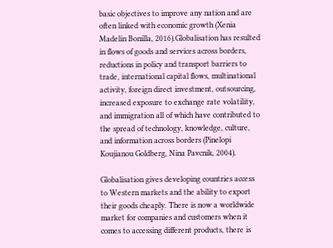basic objectives to improve any nation and are often linked with economic growth (Xenia Madelin Bonilla, 2016).Globalisation has resulted in flows of goods and services across borders, reductions in policy and transport barriers to trade, international capital flows, multinational activity, foreign direct investment, outsourcing, increased exposure to exchange rate volatility, and immigration all of which have contributed to the spread of technology, knowledge, culture, and information across borders (Pinelopi Koujianou Goldberg, Nina Pavcnik, 2004).

Globalisation gives developing countries access to Western markets and the ability to export their goods cheaply. There is now a worldwide market for companies and customers when it comes to accessing different products, there is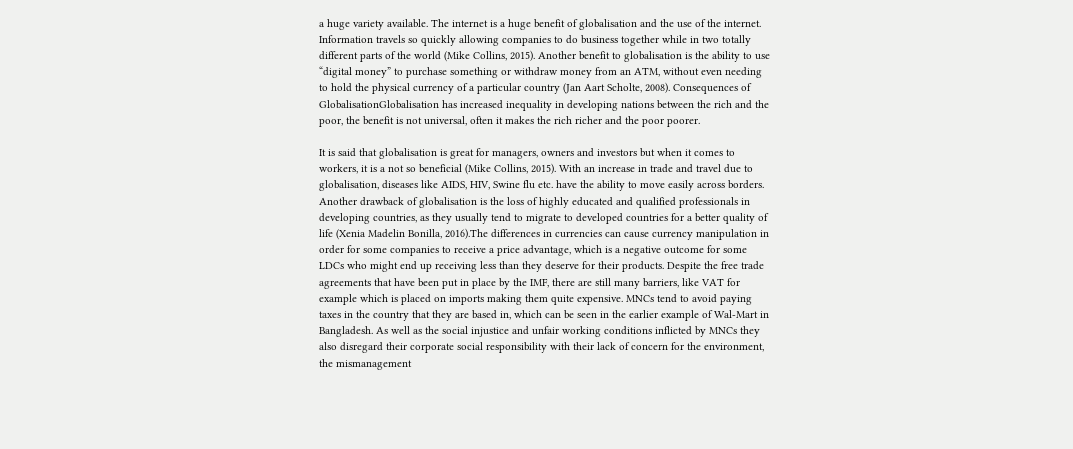a huge variety available. The internet is a huge benefit of globalisation and the use of the internet. Information travels so quickly allowing companies to do business together while in two totally different parts of the world (Mike Collins, 2015). Another benefit to globalisation is the ability to use “digital money” to purchase something or withdraw money from an ATM, without even needing to hold the physical currency of a particular country (Jan Aart Scholte, 2008). Consequences of GlobalisationGlobalisation has increased inequality in developing nations between the rich and the poor, the benefit is not universal, often it makes the rich richer and the poor poorer.

It is said that globalisation is great for managers, owners and investors but when it comes to workers, it is a not so beneficial (Mike Collins, 2015). With an increase in trade and travel due to globalisation, diseases like AIDS, HIV, Swine flu etc. have the ability to move easily across borders. Another drawback of globalisation is the loss of highly educated and qualified professionals in developing countries, as they usually tend to migrate to developed countries for a better quality of life (Xenia Madelin Bonilla, 2016).The differences in currencies can cause currency manipulation in order for some companies to receive a price advantage, which is a negative outcome for some LDCs who might end up receiving less than they deserve for their products. Despite the free trade agreements that have been put in place by the IMF, there are still many barriers, like VAT for example which is placed on imports making them quite expensive. MNCs tend to avoid paying taxes in the country that they are based in, which can be seen in the earlier example of Wal-Mart in Bangladesh. As well as the social injustice and unfair working conditions inflicted by MNCs they also disregard their corporate social responsibility with their lack of concern for the environment, the mismanagement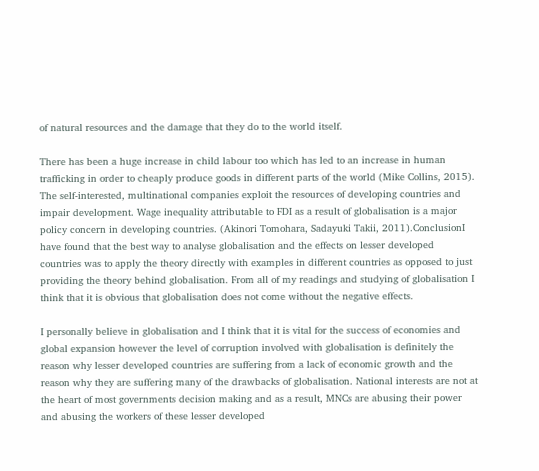of natural resources and the damage that they do to the world itself.

There has been a huge increase in child labour too which has led to an increase in human trafficking in order to cheaply produce goods in different parts of the world (Mike Collins, 2015). The self-interested, multinational companies exploit the resources of developing countries and impair development. Wage inequality attributable to FDI as a result of globalisation is a major policy concern in developing countries. (Akinori Tomohara, Sadayuki Takii, 2011).ConclusionI have found that the best way to analyse globalisation and the effects on lesser developed countries was to apply the theory directly with examples in different countries as opposed to just providing the theory behind globalisation. From all of my readings and studying of globalisation I think that it is obvious that globalisation does not come without the negative effects.

I personally believe in globalisation and I think that it is vital for the success of economies and global expansion however the level of corruption involved with globalisation is definitely the reason why lesser developed countries are suffering from a lack of economic growth and the reason why they are suffering many of the drawbacks of globalisation. National interests are not at the heart of most governments decision making and as a result, MNCs are abusing their power and abusing the workers of these lesser developed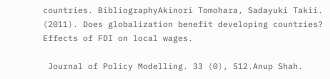countries. BibliographyAkinori Tomohara, Sadayuki Takii. (2011). Does globalization benefit developing countries? Effects of FDI on local wages.

 Journal of Policy Modelling. 33 (0), 512.Anup Shah.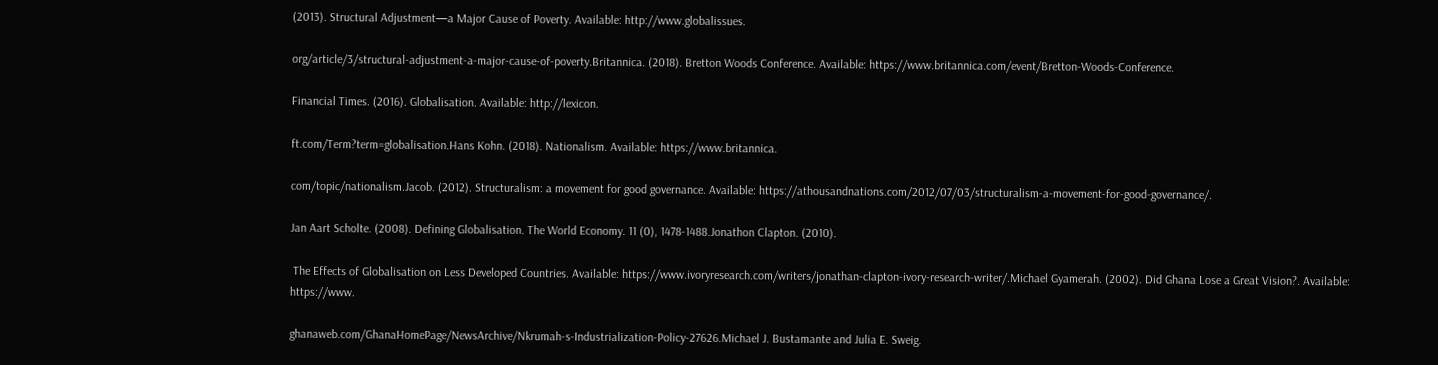(2013). Structural Adjustment—a Major Cause of Poverty. Available: http://www.globalissues.

org/article/3/structural-adjustment-a-major-cause-of-poverty.Britannica. (2018). Bretton Woods Conference. Available: https://www.britannica.com/event/Bretton-Woods-Conference.

Financial Times. (2016). Globalisation. Available: http://lexicon.

ft.com/Term?term=globalisation.Hans Kohn. (2018). Nationalism. Available: https://www.britannica.

com/topic/nationalism.Jacob. (2012). Structuralism: a movement for good governance. Available: https://athousandnations.com/2012/07/03/structuralism-a-movement-for-good-governance/.

Jan Aart Scholte. (2008). Defining Globalisation. The World Economy. 11 (0), 1478-1488.Jonathon Clapton. (2010).

 The Effects of Globalisation on Less Developed Countries. Available: https://www.ivoryresearch.com/writers/jonathan-clapton-ivory-research-writer/.Michael Gyamerah. (2002). Did Ghana Lose a Great Vision?. Available: https://www.

ghanaweb.com/GhanaHomePage/NewsArchive/Nkrumah-s-Industrialization-Policy-27626.Michael J. Bustamante and Julia E. Sweig.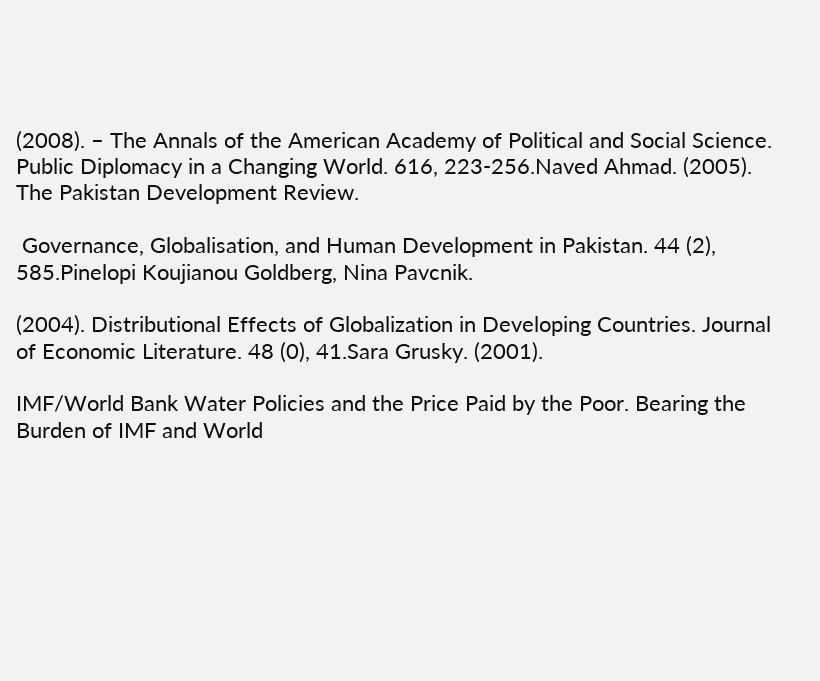(2008). – The Annals of the American Academy of Political and Social Science. Public Diplomacy in a Changing World. 616, 223-256.Naved Ahmad. (2005). The Pakistan Development Review.

 Governance, Globalisation, and Human Development in Pakistan. 44 (2), 585.Pinelopi Koujianou Goldberg, Nina Pavcnik.

(2004). Distributional Effects of Globalization in Developing Countries. Journal of Economic Literature. 48 (0), 41.Sara Grusky. (2001).

IMF/World Bank Water Policies and the Price Paid by the Poor. Bearing the Burden of IMF and World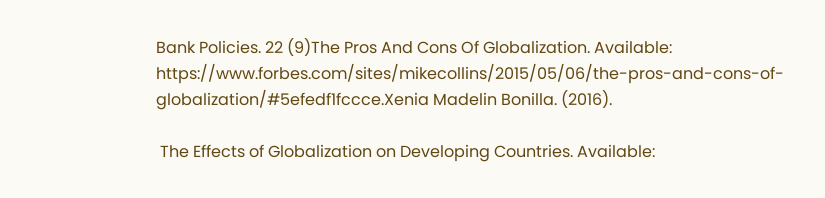Bank Policies. 22 (9)The Pros And Cons Of Globalization. Available: https://www.forbes.com/sites/mikecollins/2015/05/06/the-pros-and-cons-of-globalization/#5efedf1fccce.Xenia Madelin Bonilla. (2016).

 The Effects of Globalization on Developing Countries. Available: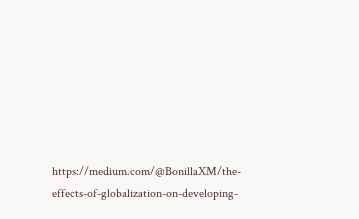https://medium.com/@BonillaXM/the-effects-of-globalization-on-developing-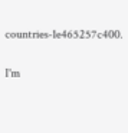countries-1e465257c400.


I'm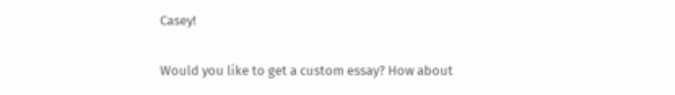Casey!

Would you like to get a custom essay? How about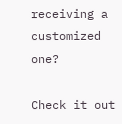receiving a customized one?

Check it out